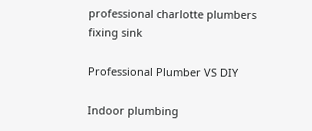professional charlotte plumbers fixing sink

Professional Plumber VS DIY

Indoor plumbing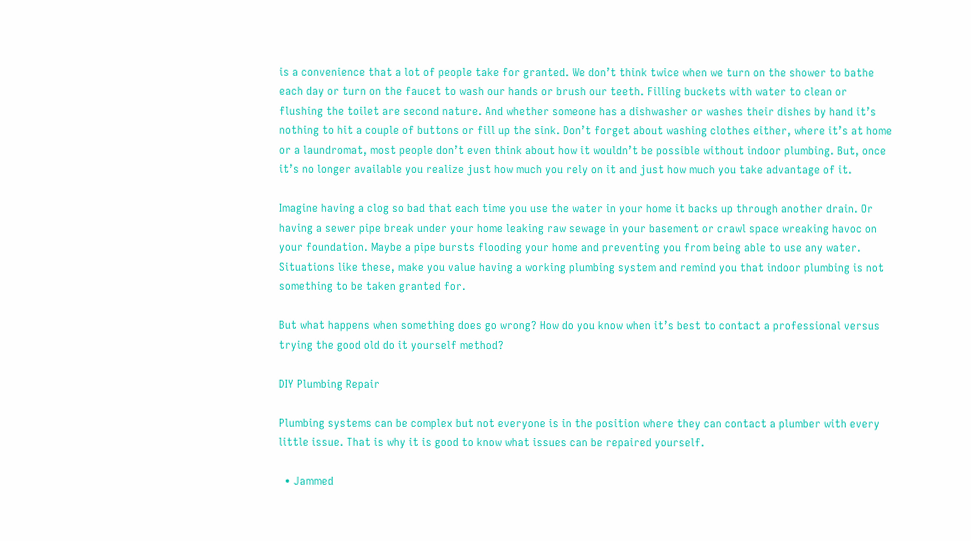is a convenience that a lot of people take for granted. We don’t think twice when we turn on the shower to bathe each day or turn on the faucet to wash our hands or brush our teeth. Filling buckets with water to clean or flushing the toilet are second nature. And whether someone has a dishwasher or washes their dishes by hand it’s nothing to hit a couple of buttons or fill up the sink. Don’t forget about washing clothes either, where it’s at home or a laundromat, most people don’t even think about how it wouldn’t be possible without indoor plumbing. But, once it’s no longer available you realize just how much you rely on it and just how much you take advantage of it.

Imagine having a clog so bad that each time you use the water in your home it backs up through another drain. Or having a sewer pipe break under your home leaking raw sewage in your basement or crawl space wreaking havoc on your foundation. Maybe a pipe bursts flooding your home and preventing you from being able to use any water. Situations like these, make you value having a working plumbing system and remind you that indoor plumbing is not something to be taken granted for.

But what happens when something does go wrong? How do you know when it’s best to contact a professional versus trying the good old do it yourself method?

DIY Plumbing Repair

Plumbing systems can be complex but not everyone is in the position where they can contact a plumber with every little issue. That is why it is good to know what issues can be repaired yourself.

  • Jammed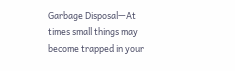Garbage Disposal—At times small things may become trapped in your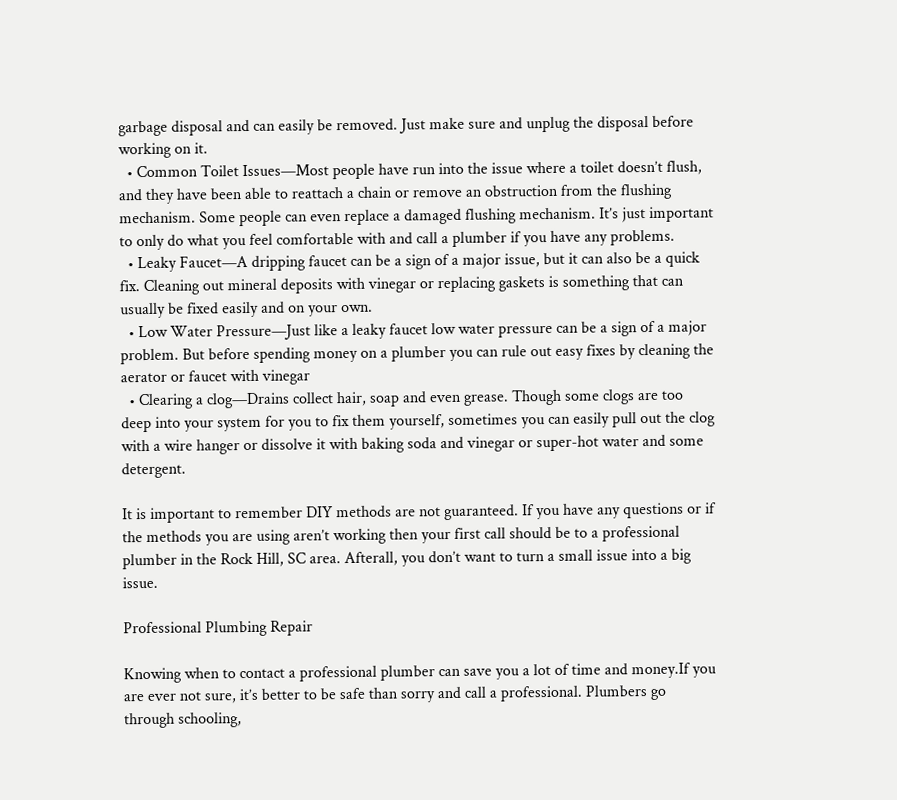garbage disposal and can easily be removed. Just make sure and unplug the disposal before working on it.
  • Common Toilet Issues—Most people have run into the issue where a toilet doesn’t flush, and they have been able to reattach a chain or remove an obstruction from the flushing mechanism. Some people can even replace a damaged flushing mechanism. It’s just important to only do what you feel comfortable with and call a plumber if you have any problems.
  • Leaky Faucet—A dripping faucet can be a sign of a major issue, but it can also be a quick fix. Cleaning out mineral deposits with vinegar or replacing gaskets is something that can usually be fixed easily and on your own.
  • Low Water Pressure—Just like a leaky faucet low water pressure can be a sign of a major problem. But before spending money on a plumber you can rule out easy fixes by cleaning the aerator or faucet with vinegar
  • Clearing a clog—Drains collect hair, soap and even grease. Though some clogs are too deep into your system for you to fix them yourself, sometimes you can easily pull out the clog with a wire hanger or dissolve it with baking soda and vinegar or super-hot water and some detergent.

It is important to remember DIY methods are not guaranteed. If you have any questions or if the methods you are using aren’t working then your first call should be to a professional plumber in the Rock Hill, SC area. Afterall, you don’t want to turn a small issue into a big issue.

Professional Plumbing Repair

Knowing when to contact a professional plumber can save you a lot of time and money.If you are ever not sure, it’s better to be safe than sorry and call a professional. Plumbers go through schooling,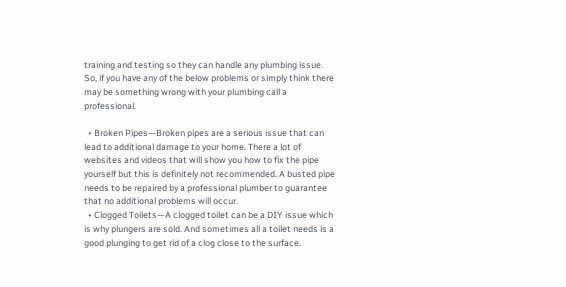training and testing so they can handle any plumbing issue. So, if you have any of the below problems or simply think there may be something wrong with your plumbing call a professional.

  • Broken Pipes—Broken pipes are a serious issue that can lead to additional damage to your home. There a lot of websites and videos that will show you how to fix the pipe yourself but this is definitely not recommended. A busted pipe needs to be repaired by a professional plumber to guarantee that no additional problems will occur.
  • Clogged Toilets—A clogged toilet can be a DIY issue which is why plungers are sold. And sometimes all a toilet needs is a good plunging to get rid of a clog close to the surface.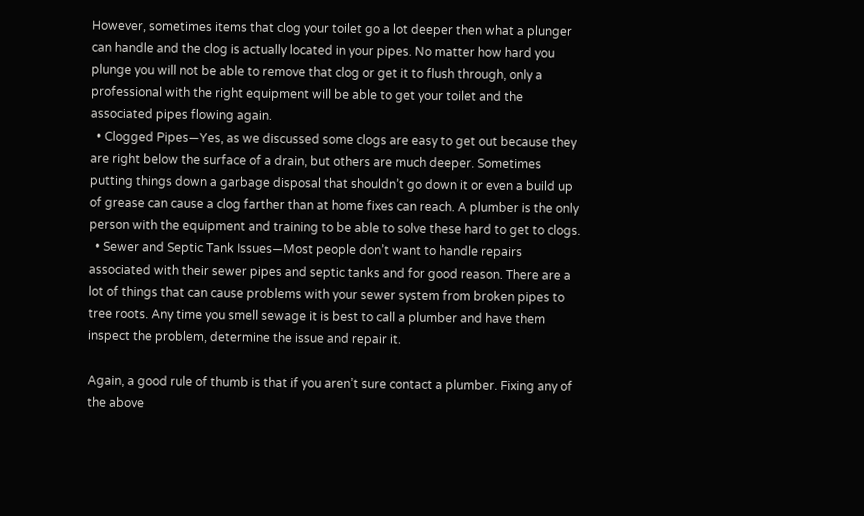However, sometimes items that clog your toilet go a lot deeper then what a plunger can handle and the clog is actually located in your pipes. No matter how hard you plunge you will not be able to remove that clog or get it to flush through, only a professional with the right equipment will be able to get your toilet and the associated pipes flowing again.
  • Clogged Pipes—Yes, as we discussed some clogs are easy to get out because they are right below the surface of a drain, but others are much deeper. Sometimes putting things down a garbage disposal that shouldn’t go down it or even a build up of grease can cause a clog farther than at home fixes can reach. A plumber is the only person with the equipment and training to be able to solve these hard to get to clogs.
  • Sewer and Septic Tank Issues—Most people don’t want to handle repairs associated with their sewer pipes and septic tanks and for good reason. There are a lot of things that can cause problems with your sewer system from broken pipes to tree roots. Any time you smell sewage it is best to call a plumber and have them inspect the problem, determine the issue and repair it.

Again, a good rule of thumb is that if you aren’t sure contact a plumber. Fixing any of the above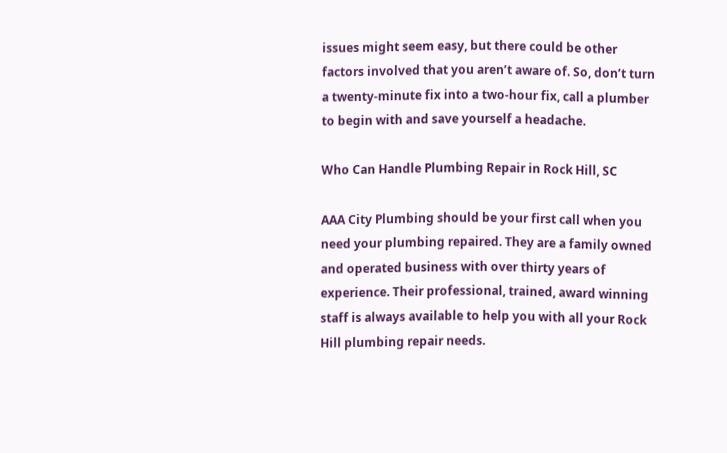issues might seem easy, but there could be other factors involved that you aren’t aware of. So, don’t turn a twenty-minute fix into a two-hour fix, call a plumber to begin with and save yourself a headache.

Who Can Handle Plumbing Repair in Rock Hill, SC

AAA City Plumbing should be your first call when you need your plumbing repaired. They are a family owned and operated business with over thirty years of experience. Their professional, trained, award winning staff is always available to help you with all your Rock Hill plumbing repair needs.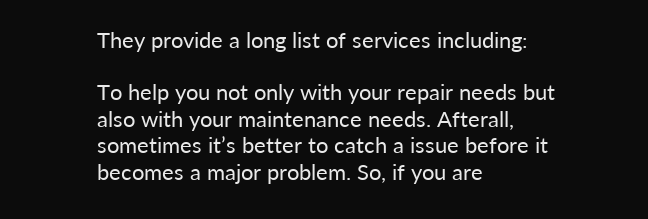They provide a long list of services including:

To help you not only with your repair needs but also with your maintenance needs. Afterall, sometimes it’s better to catch a issue before it becomes a major problem. So, if you are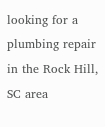looking for a plumbing repair in the Rock Hill, SC area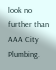look no further than AAA City Plumbing.